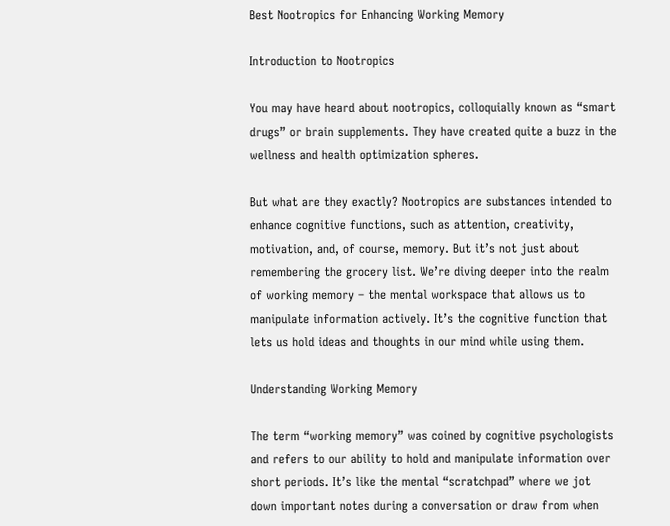Best Nootropics for Enhancing Working Memory

Introduction to Nootropics

You may have heard about nootropics, colloquially known as “smart drugs” or brain supplements. They have created quite a buzz in the wellness and health optimization spheres.

But what are they exactly? Nootropics are substances intended to enhance cognitive functions, such as attention, creativity, motivation, and, of course, memory. But it’s not just about remembering the grocery list. We’re diving deeper into the realm of working memory – the mental workspace that allows us to manipulate information actively. It’s the cognitive function that lets us hold ideas and thoughts in our mind while using them.

Understanding Working Memory

The term “working memory” was coined by cognitive psychologists and refers to our ability to hold and manipulate information over short periods. It’s like the mental “scratchpad” where we jot down important notes during a conversation or draw from when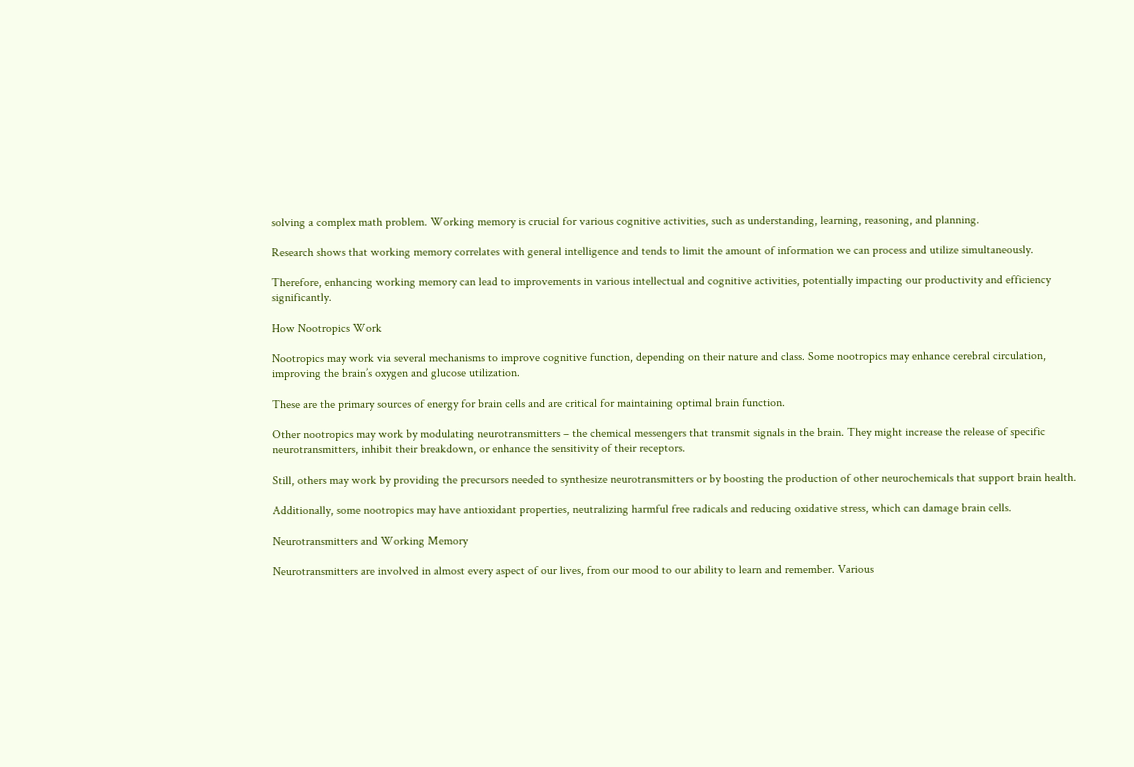solving a complex math problem. Working memory is crucial for various cognitive activities, such as understanding, learning, reasoning, and planning.

Research shows that working memory correlates with general intelligence and tends to limit the amount of information we can process and utilize simultaneously.

Therefore, enhancing working memory can lead to improvements in various intellectual and cognitive activities, potentially impacting our productivity and efficiency significantly.

How Nootropics Work

Nootropics may work via several mechanisms to improve cognitive function, depending on their nature and class. Some nootropics may enhance cerebral circulation, improving the brain’s oxygen and glucose utilization.

These are the primary sources of energy for brain cells and are critical for maintaining optimal brain function.

Other nootropics may work by modulating neurotransmitters – the chemical messengers that transmit signals in the brain. They might increase the release of specific neurotransmitters, inhibit their breakdown, or enhance the sensitivity of their receptors.

Still, others may work by providing the precursors needed to synthesize neurotransmitters or by boosting the production of other neurochemicals that support brain health.

Additionally, some nootropics may have antioxidant properties, neutralizing harmful free radicals and reducing oxidative stress, which can damage brain cells.

Neurotransmitters and Working Memory

Neurotransmitters are involved in almost every aspect of our lives, from our mood to our ability to learn and remember. Various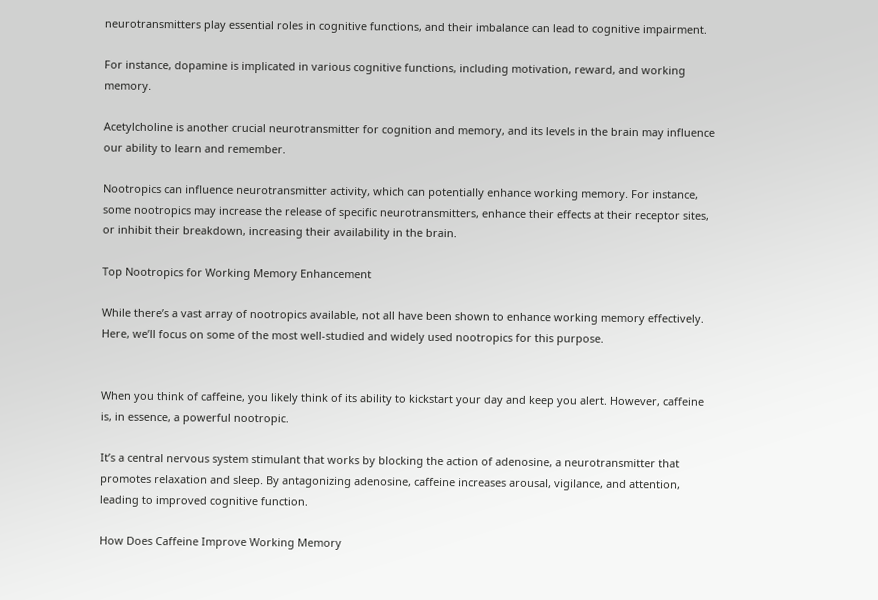neurotransmitters play essential roles in cognitive functions, and their imbalance can lead to cognitive impairment.

For instance, dopamine is implicated in various cognitive functions, including motivation, reward, and working memory.

Acetylcholine is another crucial neurotransmitter for cognition and memory, and its levels in the brain may influence our ability to learn and remember.

Nootropics can influence neurotransmitter activity, which can potentially enhance working memory. For instance, some nootropics may increase the release of specific neurotransmitters, enhance their effects at their receptor sites, or inhibit their breakdown, increasing their availability in the brain.

Top Nootropics for Working Memory Enhancement

While there’s a vast array of nootropics available, not all have been shown to enhance working memory effectively. Here, we’ll focus on some of the most well-studied and widely used nootropics for this purpose.


When you think of caffeine, you likely think of its ability to kickstart your day and keep you alert. However, caffeine is, in essence, a powerful nootropic.

It’s a central nervous system stimulant that works by blocking the action of adenosine, a neurotransmitter that promotes relaxation and sleep. By antagonizing adenosine, caffeine increases arousal, vigilance, and attention, leading to improved cognitive function.

How Does Caffeine Improve Working Memory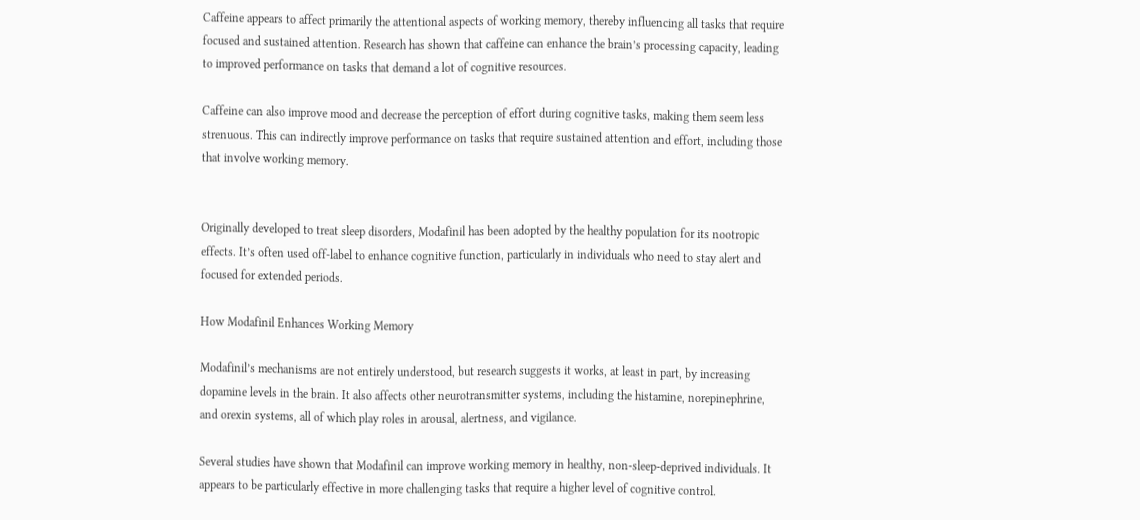Caffeine appears to affect primarily the attentional aspects of working memory, thereby influencing all tasks that require focused and sustained attention. Research has shown that caffeine can enhance the brain’s processing capacity, leading to improved performance on tasks that demand a lot of cognitive resources.

Caffeine can also improve mood and decrease the perception of effort during cognitive tasks, making them seem less strenuous. This can indirectly improve performance on tasks that require sustained attention and effort, including those that involve working memory.


Originally developed to treat sleep disorders, Modafinil has been adopted by the healthy population for its nootropic effects. It’s often used off-label to enhance cognitive function, particularly in individuals who need to stay alert and focused for extended periods.

How Modafinil Enhances Working Memory

Modafinil’s mechanisms are not entirely understood, but research suggests it works, at least in part, by increasing dopamine levels in the brain. It also affects other neurotransmitter systems, including the histamine, norepinephrine, and orexin systems, all of which play roles in arousal, alertness, and vigilance.

Several studies have shown that Modafinil can improve working memory in healthy, non-sleep-deprived individuals. It appears to be particularly effective in more challenging tasks that require a higher level of cognitive control.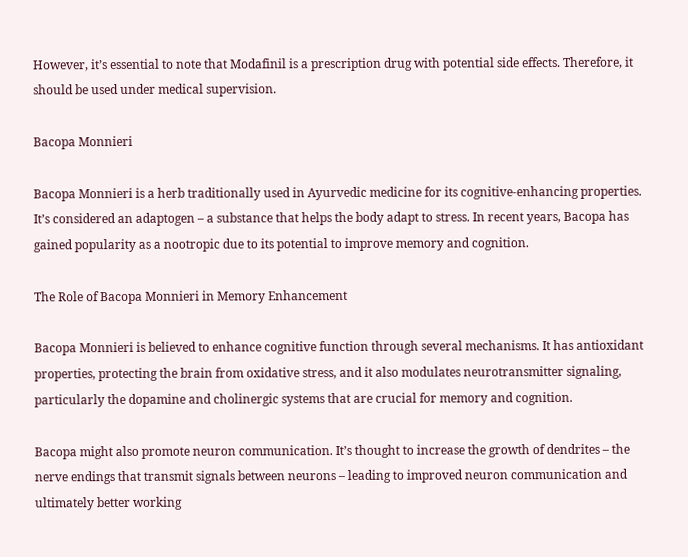However, it’s essential to note that Modafinil is a prescription drug with potential side effects. Therefore, it should be used under medical supervision.

Bacopa Monnieri

Bacopa Monnieri is a herb traditionally used in Ayurvedic medicine for its cognitive-enhancing properties. It’s considered an adaptogen – a substance that helps the body adapt to stress. In recent years, Bacopa has gained popularity as a nootropic due to its potential to improve memory and cognition.

The Role of Bacopa Monnieri in Memory Enhancement

Bacopa Monnieri is believed to enhance cognitive function through several mechanisms. It has antioxidant properties, protecting the brain from oxidative stress, and it also modulates neurotransmitter signaling, particularly the dopamine and cholinergic systems that are crucial for memory and cognition.

Bacopa might also promote neuron communication. It’s thought to increase the growth of dendrites – the nerve endings that transmit signals between neurons – leading to improved neuron communication and ultimately better working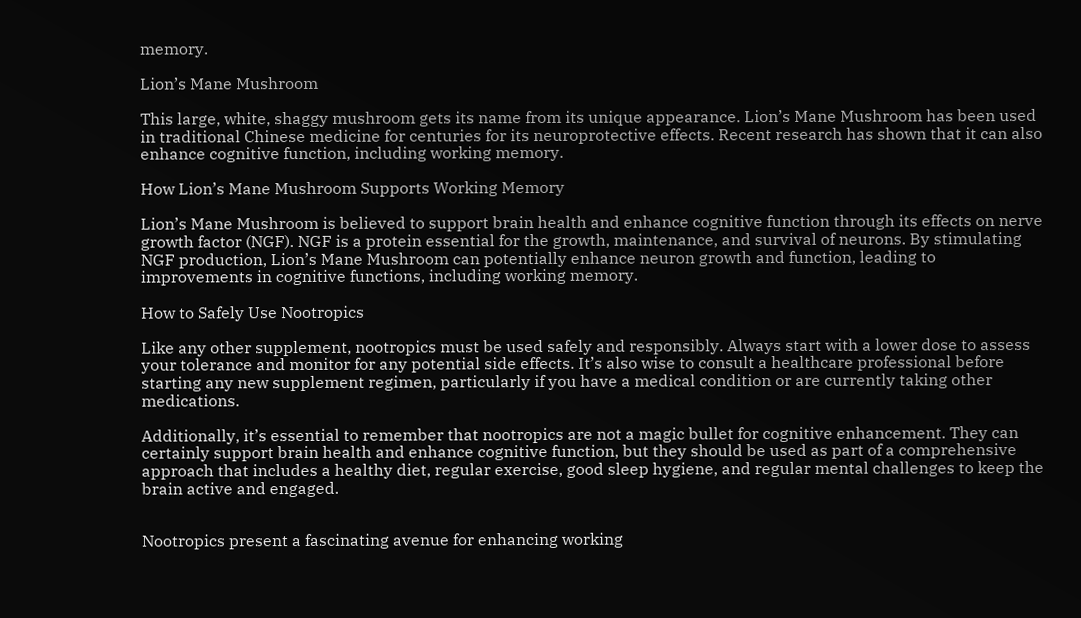memory.

Lion’s Mane Mushroom

This large, white, shaggy mushroom gets its name from its unique appearance. Lion’s Mane Mushroom has been used in traditional Chinese medicine for centuries for its neuroprotective effects. Recent research has shown that it can also enhance cognitive function, including working memory.

How Lion’s Mane Mushroom Supports Working Memory

Lion’s Mane Mushroom is believed to support brain health and enhance cognitive function through its effects on nerve growth factor (NGF). NGF is a protein essential for the growth, maintenance, and survival of neurons. By stimulating NGF production, Lion’s Mane Mushroom can potentially enhance neuron growth and function, leading to improvements in cognitive functions, including working memory.

How to Safely Use Nootropics

Like any other supplement, nootropics must be used safely and responsibly. Always start with a lower dose to assess your tolerance and monitor for any potential side effects. It’s also wise to consult a healthcare professional before starting any new supplement regimen, particularly if you have a medical condition or are currently taking other medications.

Additionally, it’s essential to remember that nootropics are not a magic bullet for cognitive enhancement. They can certainly support brain health and enhance cognitive function, but they should be used as part of a comprehensive approach that includes a healthy diet, regular exercise, good sleep hygiene, and regular mental challenges to keep the brain active and engaged.


Nootropics present a fascinating avenue for enhancing working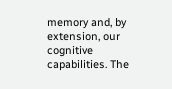memory and, by extension, our cognitive capabilities. The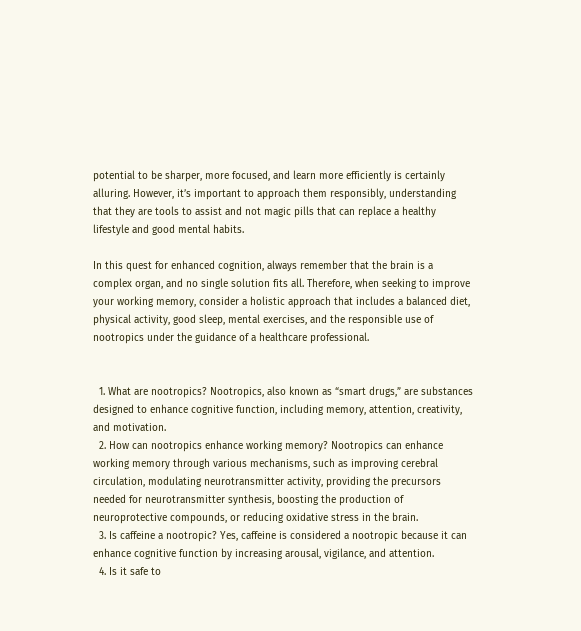potential to be sharper, more focused, and learn more efficiently is certainly alluring. However, it’s important to approach them responsibly, understanding that they are tools to assist and not magic pills that can replace a healthy lifestyle and good mental habits.

In this quest for enhanced cognition, always remember that the brain is a complex organ, and no single solution fits all. Therefore, when seeking to improve your working memory, consider a holistic approach that includes a balanced diet, physical activity, good sleep, mental exercises, and the responsible use of nootropics under the guidance of a healthcare professional.


  1. What are nootropics? Nootropics, also known as “smart drugs,” are substances designed to enhance cognitive function, including memory, attention, creativity, and motivation.
  2. How can nootropics enhance working memory? Nootropics can enhance working memory through various mechanisms, such as improving cerebral circulation, modulating neurotransmitter activity, providing the precursors needed for neurotransmitter synthesis, boosting the production of neuroprotective compounds, or reducing oxidative stress in the brain.
  3. Is caffeine a nootropic? Yes, caffeine is considered a nootropic because it can enhance cognitive function by increasing arousal, vigilance, and attention.
  4. Is it safe to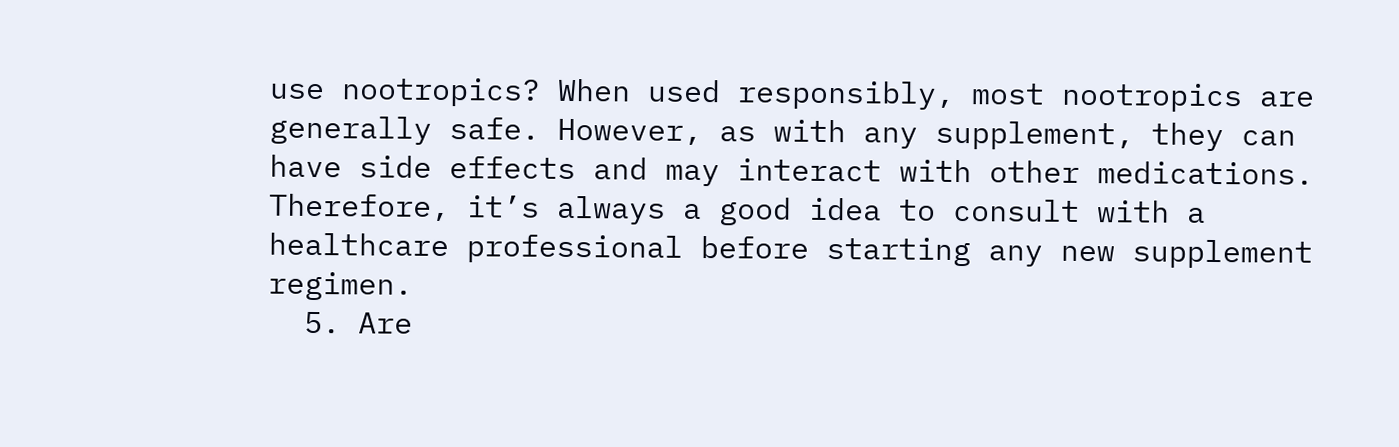use nootropics? When used responsibly, most nootropics are generally safe. However, as with any supplement, they can have side effects and may interact with other medications. Therefore, it’s always a good idea to consult with a healthcare professional before starting any new supplement regimen.
  5. Are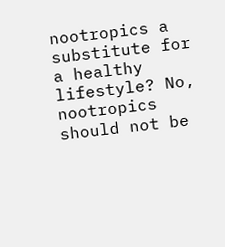nootropics a substitute for a healthy lifestyle? No, nootropics should not be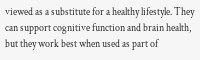viewed as a substitute for a healthy lifestyle. They can support cognitive function and brain health, but they work best when used as part of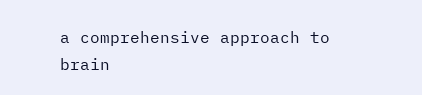a comprehensive approach to brain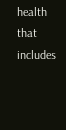health that includes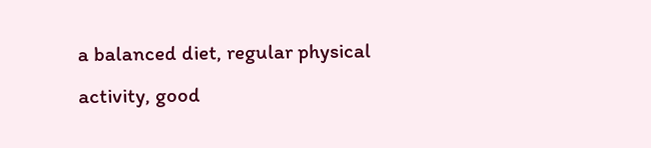a balanced diet, regular physical activity, good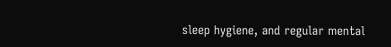sleep hygiene, and regular mental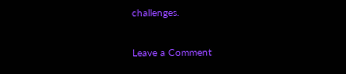challenges.

Leave a Comment